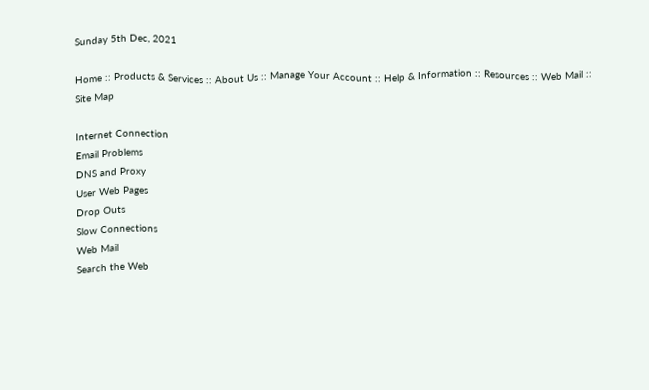Sunday 5th Dec, 2021

Home :: Products & Services :: About Us :: Manage Your Account :: Help & Information :: Resources :: Web Mail :: Site Map

Internet Connection
Email Problems
DNS and Proxy
User Web Pages
Drop Outs
Slow Connections
Web Mail
Search the Web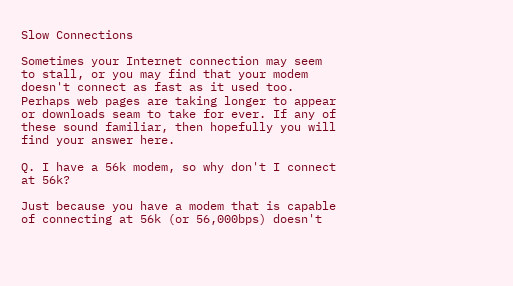Slow Connections

Sometimes your Internet connection may seem to stall, or you may find that your modem doesn't connect as fast as it used too. Perhaps web pages are taking longer to appear or downloads seam to take for ever. If any of these sound familiar, then hopefully you will find your answer here.

Q. I have a 56k modem, so why don't I connect at 56k?

Just because you have a modem that is capable of connecting at 56k (or 56,000bps) doesn't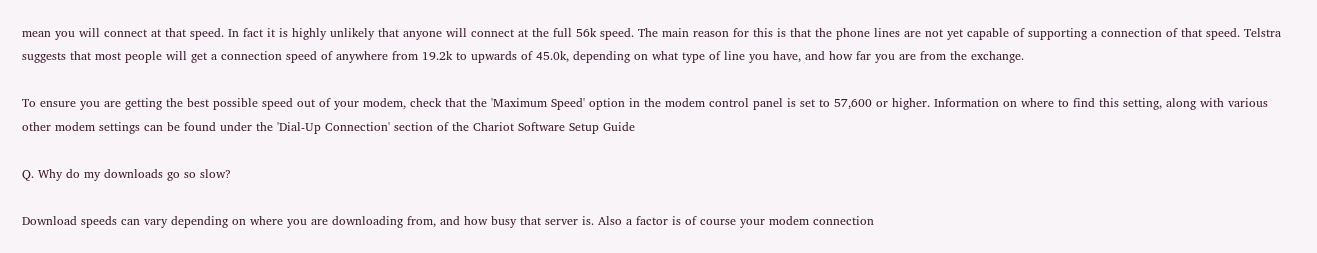mean you will connect at that speed. In fact it is highly unlikely that anyone will connect at the full 56k speed. The main reason for this is that the phone lines are not yet capable of supporting a connection of that speed. Telstra suggests that most people will get a connection speed of anywhere from 19.2k to upwards of 45.0k, depending on what type of line you have, and how far you are from the exchange.

To ensure you are getting the best possible speed out of your modem, check that the 'Maximum Speed' option in the modem control panel is set to 57,600 or higher. Information on where to find this setting, along with various other modem settings can be found under the 'Dial-Up Connection' section of the Chariot Software Setup Guide

Q. Why do my downloads go so slow?

Download speeds can vary depending on where you are downloading from, and how busy that server is. Also a factor is of course your modem connection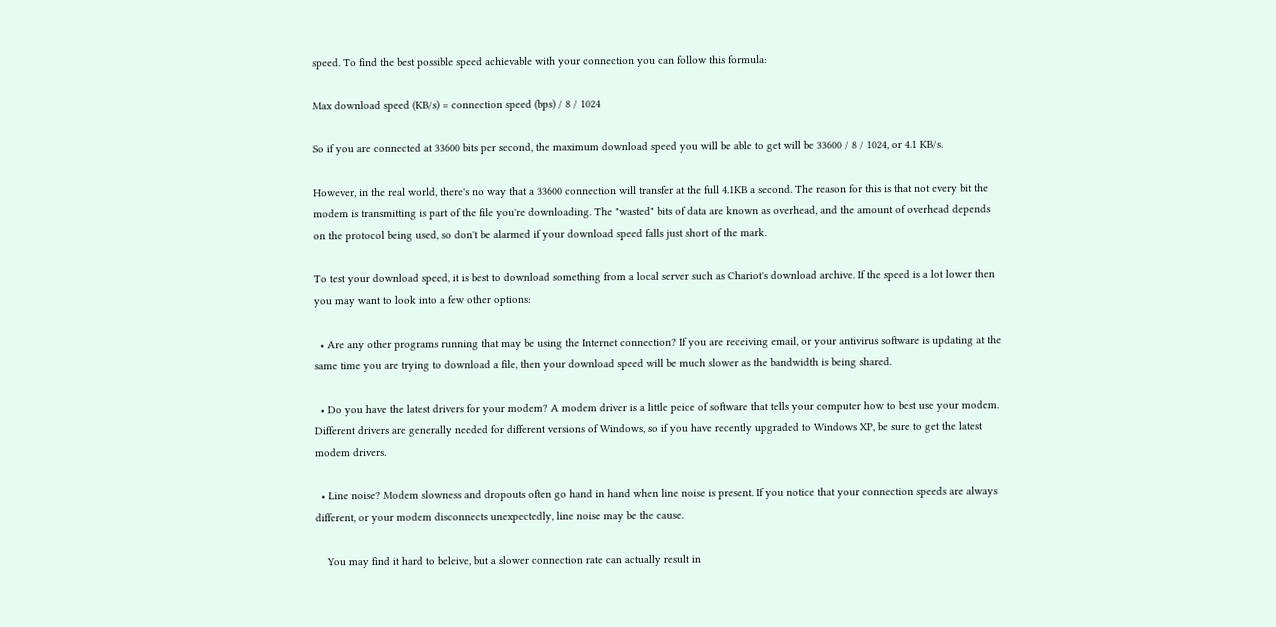speed. To find the best possible speed achievable with your connection you can follow this formula:

Max download speed (KB/s) = connection speed (bps) / 8 / 1024

So if you are connected at 33600 bits per second, the maximum download speed you will be able to get will be 33600 / 8 / 1024, or 4.1 KB/s.

However, in the real world, there's no way that a 33600 connection will transfer at the full 4.1KB a second. The reason for this is that not every bit the modem is transmitting is part of the file you're downloading. The "wasted" bits of data are known as overhead, and the amount of overhead depends on the protocol being used, so don't be alarmed if your download speed falls just short of the mark.

To test your download speed, it is best to download something from a local server such as Chariot's download archive. If the speed is a lot lower then you may want to look into a few other options:

  • Are any other programs running that may be using the Internet connection? If you are receiving email, or your antivirus software is updating at the same time you are trying to download a file, then your download speed will be much slower as the bandwidth is being shared.

  • Do you have the latest drivers for your modem? A modem driver is a little peice of software that tells your computer how to best use your modem. Different drivers are generally needed for different versions of Windows, so if you have recently upgraded to Windows XP, be sure to get the latest modem drivers.

  • Line noise? Modem slowness and dropouts often go hand in hand when line noise is present. If you notice that your connection speeds are always different, or your modem disconnects unexpectedly, line noise may be the cause.

    You may find it hard to beleive, but a slower connection rate can actually result in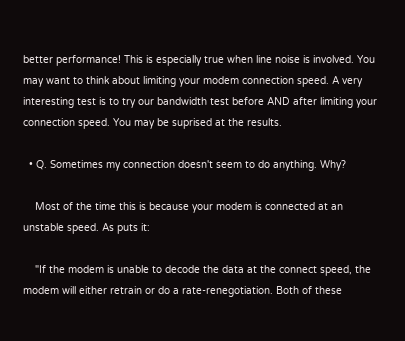better performance! This is especially true when line noise is involved. You may want to think about limiting your modem connection speed. A very interesting test is to try our bandwidth test before AND after limiting your connection speed. You may be suprised at the results.

  • Q. Sometimes my connection doesn't seem to do anything. Why?

    Most of the time this is because your modem is connected at an unstable speed. As puts it:

    "If the modem is unable to decode the data at the connect speed, the modem will either retrain or do a rate-renegotiation. Both of these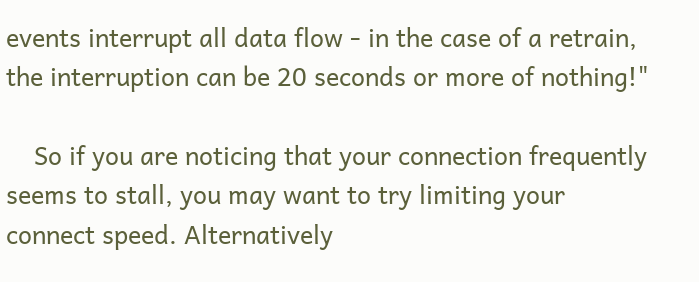events interrupt all data flow - in the case of a retrain, the interruption can be 20 seconds or more of nothing!"

    So if you are noticing that your connection frequently seems to stall, you may want to try limiting your connect speed. Alternatively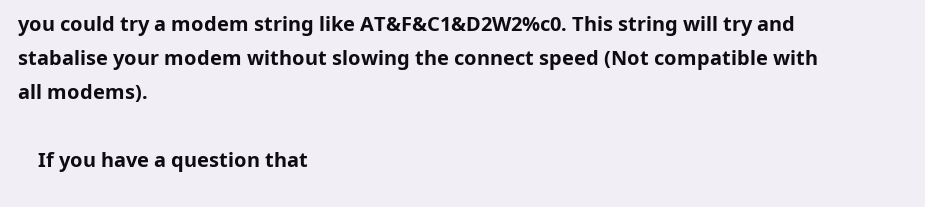you could try a modem string like AT&F&C1&D2W2%c0. This string will try and stabalise your modem without slowing the connect speed (Not compatible with all modems).

    If you have a question that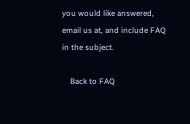you would like answered, email us at, and include FAQ in the subject.

    Back to FAQ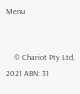Menu


    © Chariot Pty Ltd, 2021 ABN: 31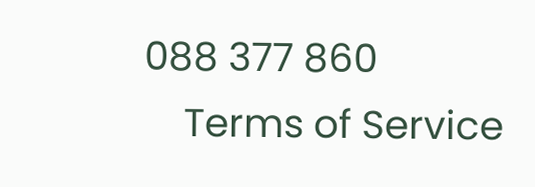088 377 860
    Terms of Service